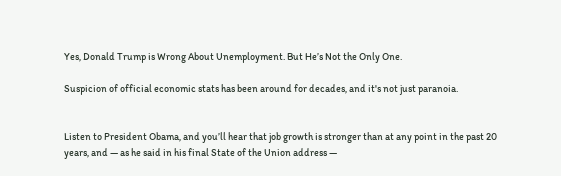Yes, Donald Trump is Wrong About Unemployment. But He’s Not the Only One.

Suspicion of official economic stats has been around for decades, and it's not just paranoia.


Listen to President Obama, and you’ll hear that job growth is stronger than at any point in the past 20 years, and — as he said in his final State of the Union address —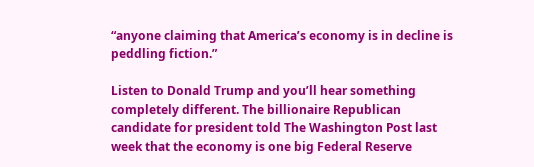“anyone claiming that America’s economy is in decline is peddling fiction.”

Listen to Donald Trump and you’ll hear something completely different. The billionaire Republican candidate for president told The Washington Post last week that the economy is one big Federal Reserve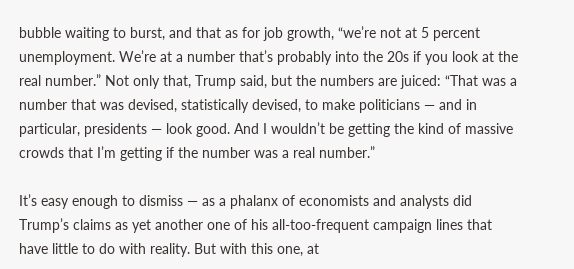bubble waiting to burst, and that as for job growth, “we’re not at 5 percent unemployment. We’re at a number that’s probably into the 20s if you look at the real number.” Not only that, Trump said, but the numbers are juiced: “That was a number that was devised, statistically devised, to make politicians — and in particular, presidents — look good. And I wouldn’t be getting the kind of massive crowds that I’m getting if the number was a real number.”

It’s easy enough to dismiss — as a phalanx of economists and analysts did Trump’s claims as yet another one of his all-too-frequent campaign lines that have little to do with reality. But with this one, at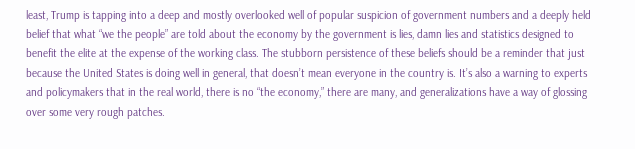least, Trump is tapping into a deep and mostly overlooked well of popular suspicion of government numbers and a deeply held belief that what “we the people” are told about the economy by the government is lies, damn lies and statistics designed to benefit the elite at the expense of the working class. The stubborn persistence of these beliefs should be a reminder that just because the United States is doing well in general, that doesn’t mean everyone in the country is. It’s also a warning to experts and policymakers that in the real world, there is no “the economy,” there are many, and generalizations have a way of glossing over some very rough patches.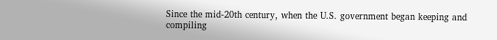Since the mid-20th century, when the U.S. government began keeping and compiling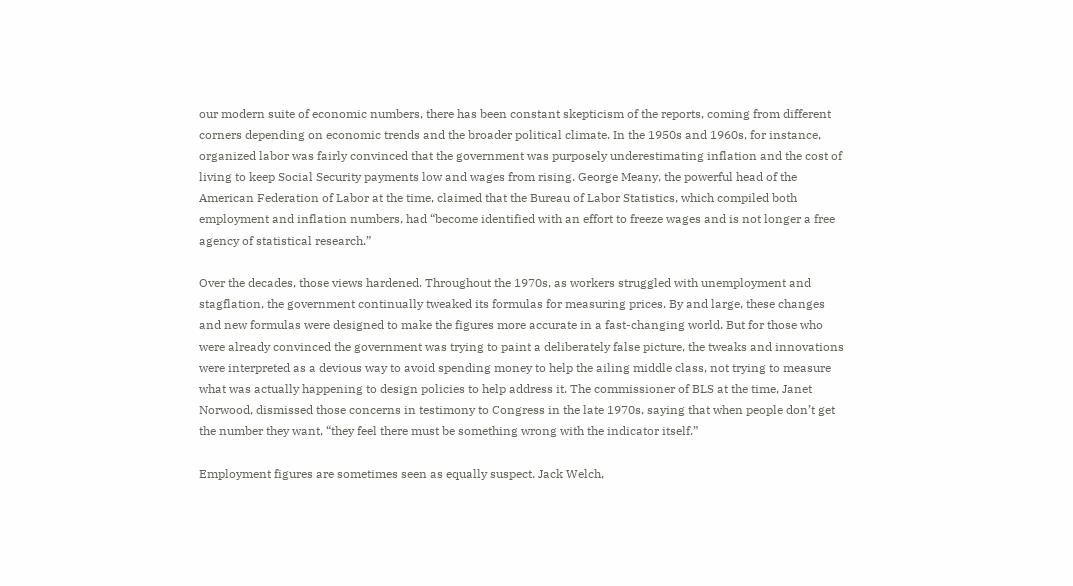our modern suite of economic numbers, there has been constant skepticism of the reports, coming from different corners depending on economic trends and the broader political climate. In the 1950s and 1960s, for instance, organized labor was fairly convinced that the government was purposely underestimating inflation and the cost of living to keep Social Security payments low and wages from rising. George Meany, the powerful head of the American Federation of Labor at the time, claimed that the Bureau of Labor Statistics, which compiled both employment and inflation numbers, had “become identified with an effort to freeze wages and is not longer a free agency of statistical research.”

Over the decades, those views hardened. Throughout the 1970s, as workers struggled with unemployment and stagflation, the government continually tweaked its formulas for measuring prices. By and large, these changes and new formulas were designed to make the figures more accurate in a fast-changing world. But for those who were already convinced the government was trying to paint a deliberately false picture, the tweaks and innovations were interpreted as a devious way to avoid spending money to help the ailing middle class, not trying to measure what was actually happening to design policies to help address it. The commissioner of BLS at the time, Janet Norwood, dismissed those concerns in testimony to Congress in the late 1970s, saying that when people don’t get the number they want, “they feel there must be something wrong with the indicator itself.”

Employment figures are sometimes seen as equally suspect. Jack Welch,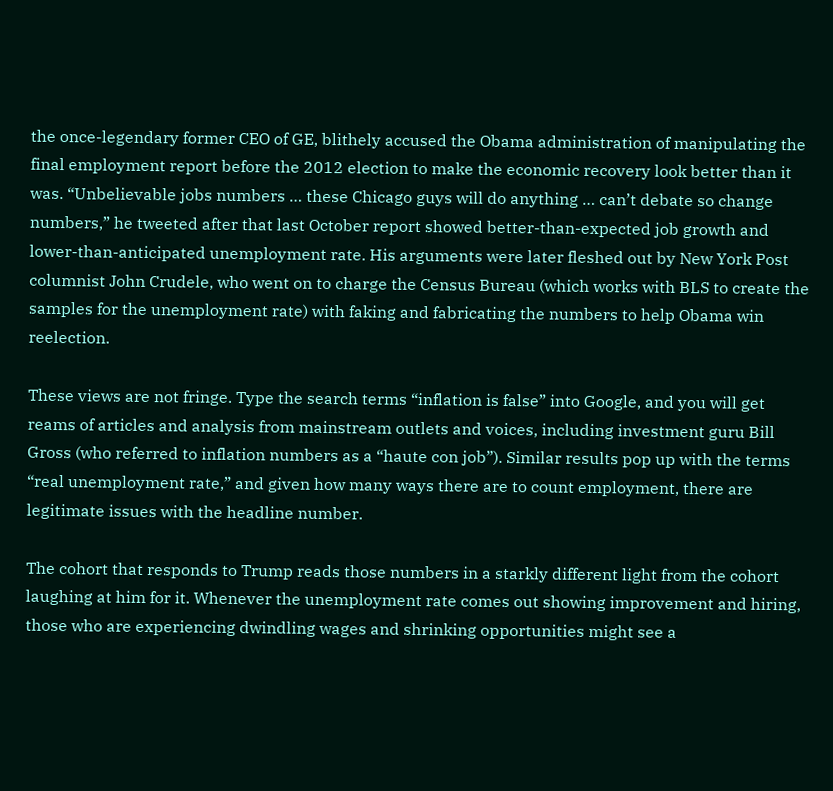the once-legendary former CEO of GE, blithely accused the Obama administration of manipulating the final employment report before the 2012 election to make the economic recovery look better than it was. “Unbelievable jobs numbers … these Chicago guys will do anything … can’t debate so change numbers,” he tweeted after that last October report showed better-than-expected job growth and lower-than-anticipated unemployment rate. His arguments were later fleshed out by New York Post columnist John Crudele, who went on to charge the Census Bureau (which works with BLS to create the samples for the unemployment rate) with faking and fabricating the numbers to help Obama win reelection.

These views are not fringe. Type the search terms “inflation is false” into Google, and you will get reams of articles and analysis from mainstream outlets and voices, including investment guru Bill Gross (who referred to inflation numbers as a “haute con job”). Similar results pop up with the terms “real unemployment rate,” and given how many ways there are to count employment, there are legitimate issues with the headline number.

The cohort that responds to Trump reads those numbers in a starkly different light from the cohort laughing at him for it. Whenever the unemployment rate comes out showing improvement and hiring, those who are experiencing dwindling wages and shrinking opportunities might see a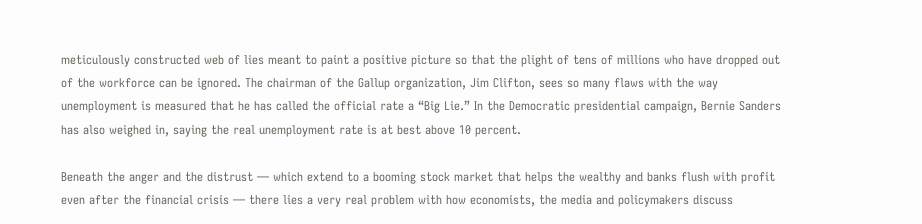meticulously constructed web of lies meant to paint a positive picture so that the plight of tens of millions who have dropped out of the workforce can be ignored. The chairman of the Gallup organization, Jim Clifton, sees so many flaws with the way unemployment is measured that he has called the official rate a “Big Lie.” In the Democratic presidential campaign, Bernie Sanders has also weighed in, saying the real unemployment rate is at best above 10 percent.

Beneath the anger and the distrust — which extend to a booming stock market that helps the wealthy and banks flush with profit even after the financial crisis — there lies a very real problem with how economists, the media and policymakers discuss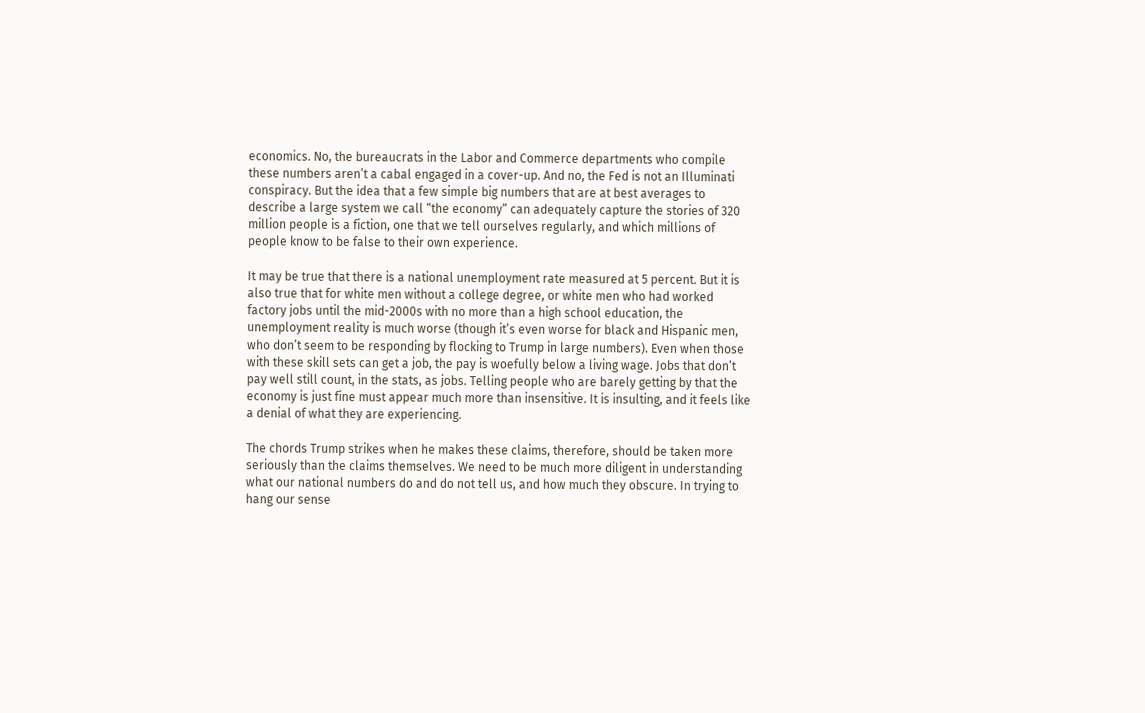economics. No, the bureaucrats in the Labor and Commerce departments who compile these numbers aren’t a cabal engaged in a cover-up. And no, the Fed is not an Illuminati conspiracy. But the idea that a few simple big numbers that are at best averages to describe a large system we call “the economy” can adequately capture the stories of 320 million people is a fiction, one that we tell ourselves regularly, and which millions of people know to be false to their own experience.

It may be true that there is a national unemployment rate measured at 5 percent. But it is also true that for white men without a college degree, or white men who had worked factory jobs until the mid-2000s with no more than a high school education, the unemployment reality is much worse (though it’s even worse for black and Hispanic men, who don’t seem to be responding by flocking to Trump in large numbers). Even when those with these skill sets can get a job, the pay is woefully below a living wage. Jobs that don’t pay well still count, in the stats, as jobs. Telling people who are barely getting by that the economy is just fine must appear much more than insensitive. It is insulting, and it feels like a denial of what they are experiencing.

The chords Trump strikes when he makes these claims, therefore, should be taken more seriously than the claims themselves. We need to be much more diligent in understanding what our national numbers do and do not tell us, and how much they obscure. In trying to hang our sense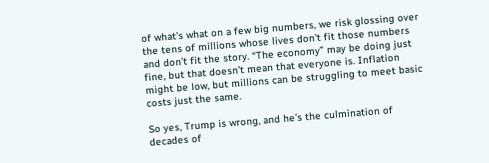of what’s what on a few big numbers, we risk glossing over the tens of millions whose lives don’t fit those numbers and don’t fit the story. “The economy” may be doing just fine, but that doesn’t mean that everyone is. Inflation might be low, but millions can be struggling to meet basic costs just the same.

So yes, Trump is wrong, and he’s the culmination of decades of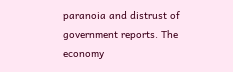paranoia and distrust of government reports. The economy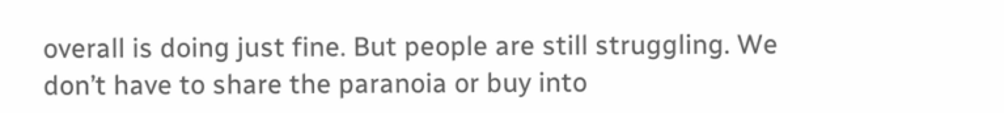overall is doing just fine. But people are still struggling. We don’t have to share the paranoia or buy into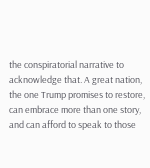the conspiratorial narrative to acknowledge that. A great nation, the one Trump promises to restore, can embrace more than one story, and can afford to speak to those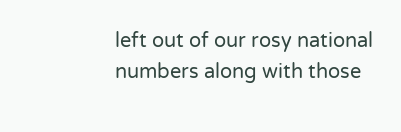left out of our rosy national numbers along with those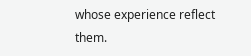whose experience reflect them.